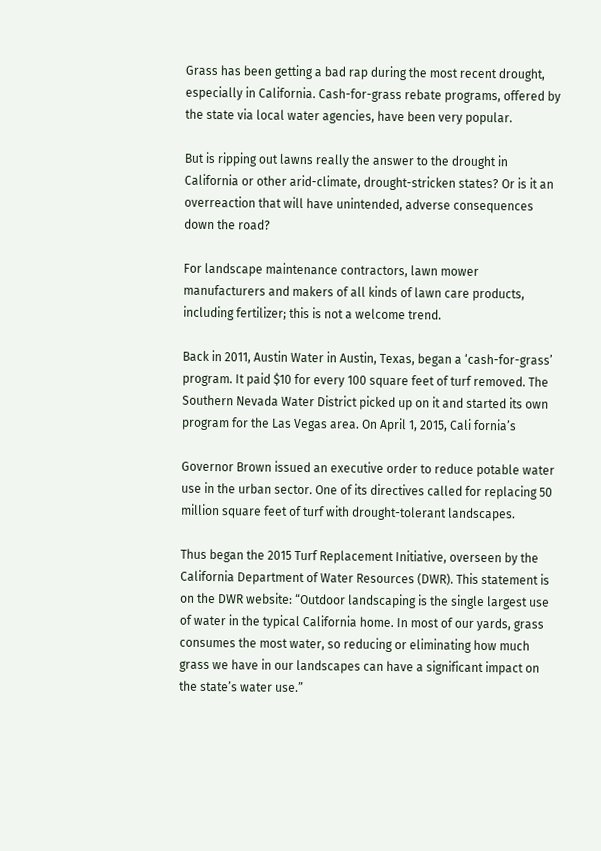Grass has been getting a bad rap during the most recent drought, especially in California. Cash-for-grass rebate programs, offered by the state via local water agencies, have been very popular.

But is ripping out lawns really the answer to the drought in California or other arid-climate, drought-stricken states? Or is it an overreaction that will have unintended, adverse consequences down the road?

For landscape maintenance contractors, lawn mower manufacturers and makers of all kinds of lawn care products, including fertilizer; this is not a welcome trend.

Back in 2011, Austin Water in Austin, Texas, began a ‘cash-for-grass’ program. It paid $10 for every 100 square feet of turf removed. The Southern Nevada Water District picked up on it and started its own program for the Las Vegas area. On April 1, 2015, Cali fornia’s

Governor Brown issued an executive order to reduce potable water use in the urban sector. One of its directives called for replacing 50 million square feet of turf with drought-tolerant landscapes.

Thus began the 2015 Turf Replacement Initiative, overseen by the California Department of Water Resources (DWR). This statement is on the DWR website: “Outdoor landscaping is the single largest use of water in the typical California home. In most of our yards, grass consumes the most water, so reducing or eliminating how much grass we have in our landscapes can have a significant impact on the state’s water use.”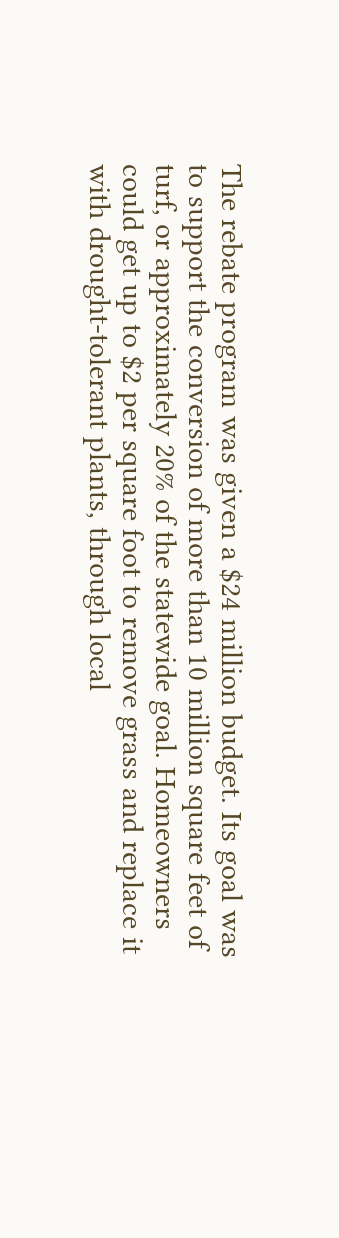The rebate program was given a $24 million budget. Its goal was to support the conversion of more than 10 million square feet of turf, or approximately 20% of the statewide goal. Homeowners could get up to $2 per square foot to remove grass and replace it with drought-tolerant plants, through local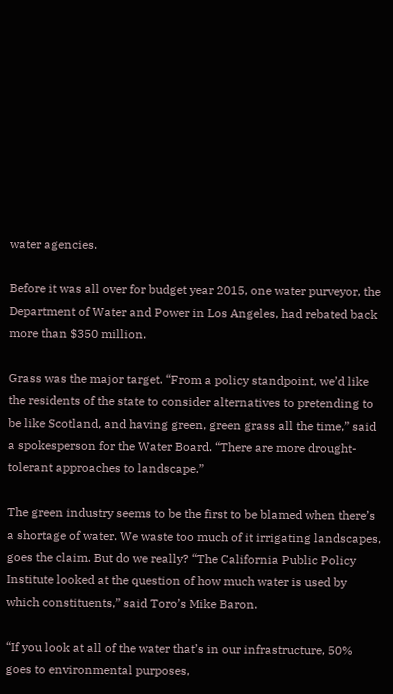water agencies.

Before it was all over for budget year 2015, one water purveyor, the Department of Water and Power in Los Angeles, had rebated back more than $350 million.

Grass was the major target. “From a policy standpoint, we’d like the residents of the state to consider alternatives to pretending to be like Scotland, and having green, green grass all the time,” said a spokesperson for the Water Board. “There are more drought-tolerant approaches to landscape.”

The green industry seems to be the first to be blamed when there’s a shortage of water. We waste too much of it irrigating landscapes, goes the claim. But do we really? “The California Public Policy Institute looked at the question of how much water is used by which constituents,” said Toro’s Mike Baron.

“If you look at all of the water that’s in our infrastructure, 50% goes to environmental purposes,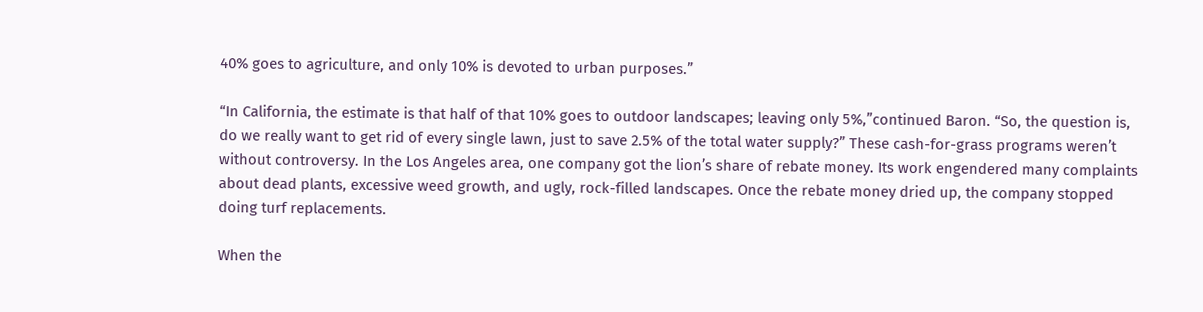40% goes to agriculture, and only 10% is devoted to urban purposes.”

“In California, the estimate is that half of that 10% goes to outdoor landscapes; leaving only 5%,”continued Baron. “So, the question is, do we really want to get rid of every single lawn, just to save 2.5% of the total water supply?” These cash-for-grass programs weren’t without controversy. In the Los Angeles area, one company got the lion’s share of rebate money. Its work engendered many complaints about dead plants, excessive weed growth, and ugly, rock-filled landscapes. Once the rebate money dried up, the company stopped doing turf replacements.

When the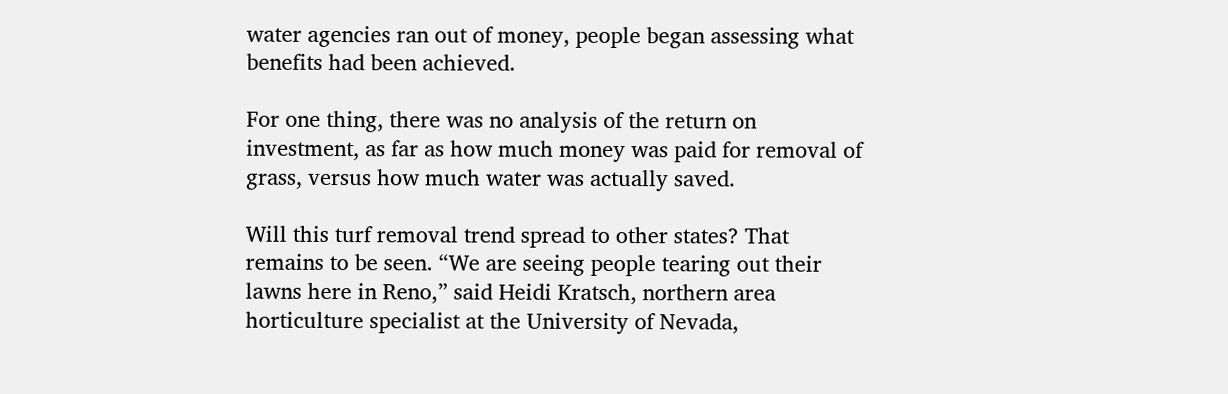water agencies ran out of money, people began assessing what benefits had been achieved.

For one thing, there was no analysis of the return on investment, as far as how much money was paid for removal of grass, versus how much water was actually saved.

Will this turf removal trend spread to other states? That remains to be seen. “We are seeing people tearing out their lawns here in Reno,” said Heidi Kratsch, northern area horticulture specialist at the University of Nevada,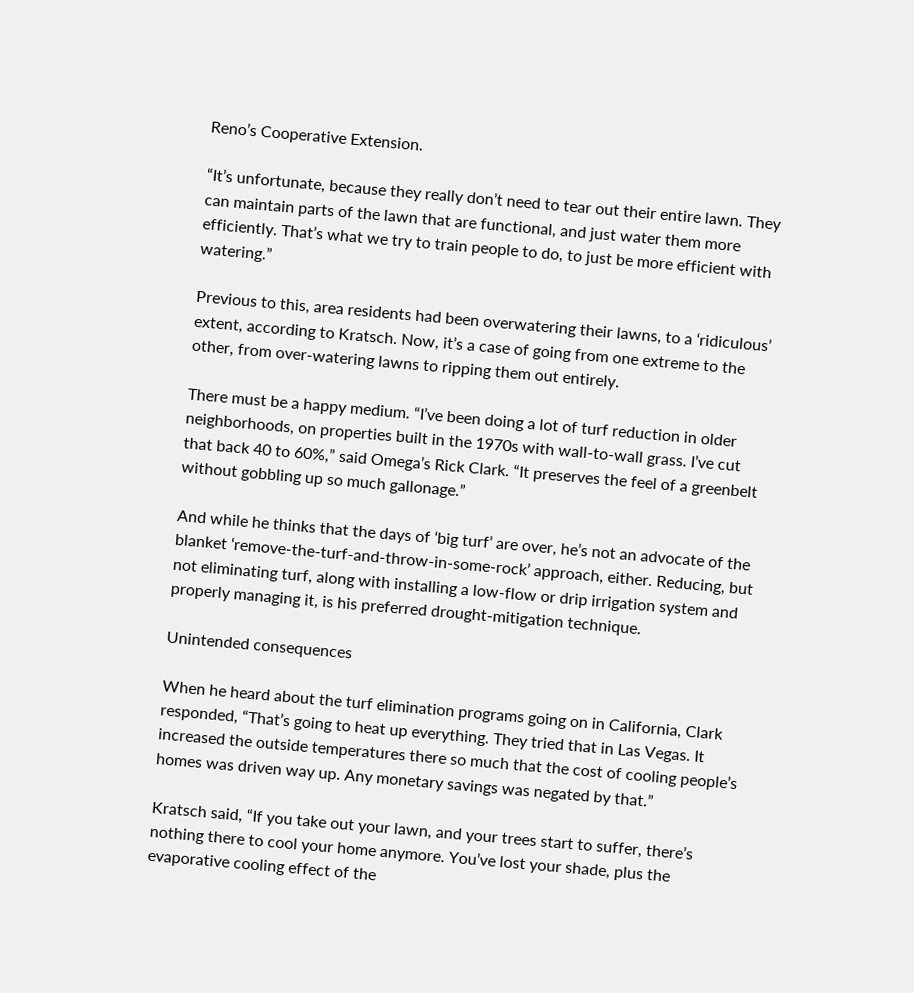Reno’s Cooperative Extension.

“It’s unfortunate, because they really don’t need to tear out their entire lawn. They can maintain parts of the lawn that are functional, and just water them more efficiently. That’s what we try to train people to do, to just be more efficient with watering.”

Previous to this, area residents had been overwatering their lawns, to a ‘ridiculous’ extent, according to Kratsch. Now, it’s a case of going from one extreme to the other, from over-watering lawns to ripping them out entirely.

There must be a happy medium. “I’ve been doing a lot of turf reduction in older neighborhoods, on properties built in the 1970s with wall-to-wall grass. I’ve cut that back 40 to 60%,” said Omega’s Rick Clark. “It preserves the feel of a greenbelt without gobbling up so much gallonage.”

And while he thinks that the days of ‘big turf’ are over, he’s not an advocate of the blanket ‘remove-the-turf-and-throw-in-some-rock’ approach, either. Reducing, but not eliminating turf, along with installing a low-flow or drip irrigation system and properly managing it, is his preferred drought-mitigation technique.

Unintended consequences

When he heard about the turf elimination programs going on in California, Clark responded, “That’s going to heat up everything. They tried that in Las Vegas. It increased the outside temperatures there so much that the cost of cooling people’s homes was driven way up. Any monetary savings was negated by that.”

Kratsch said, “If you take out your lawn, and your trees start to suffer, there’s nothing there to cool your home anymore. You’ve lost your shade, plus the evaporative cooling effect of the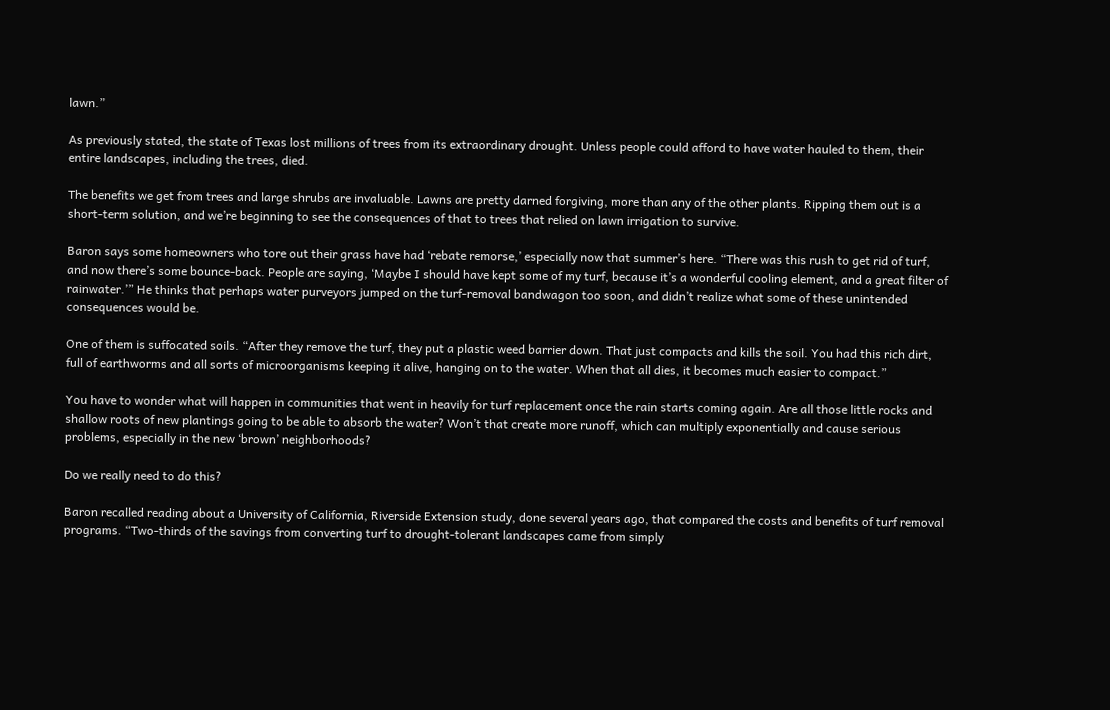lawn.”

As previously stated, the state of Texas lost millions of trees from its extraordinary drought. Unless people could afford to have water hauled to them, their entire landscapes, including the trees, died.

The benefits we get from trees and large shrubs are invaluable. Lawns are pretty darned forgiving, more than any of the other plants. Ripping them out is a short-term solution, and we’re beginning to see the consequences of that to trees that relied on lawn irrigation to survive.

Baron says some homeowners who tore out their grass have had ‘rebate remorse,’ especially now that summer’s here. “There was this rush to get rid of turf, and now there’s some bounce-back. People are saying, ‘Maybe I should have kept some of my turf, because it’s a wonderful cooling element, and a great filter of rainwater.’” He thinks that perhaps water purveyors jumped on the turf-removal bandwagon too soon, and didn’t realize what some of these unintended consequences would be.

One of them is suffocated soils. “After they remove the turf, they put a plastic weed barrier down. That just compacts and kills the soil. You had this rich dirt, full of earthworms and all sorts of microorganisms keeping it alive, hanging on to the water. When that all dies, it becomes much easier to compact.”

You have to wonder what will happen in communities that went in heavily for turf replacement once the rain starts coming again. Are all those little rocks and shallow roots of new plantings going to be able to absorb the water? Won’t that create more runoff, which can multiply exponentially and cause serious problems, especially in the new ‘brown’ neighborhoods?

Do we really need to do this?

Baron recalled reading about a University of California, Riverside Extension study, done several years ago, that compared the costs and benefits of turf removal programs. “Two-thirds of the savings from converting turf to drought-tolerant landscapes came from simply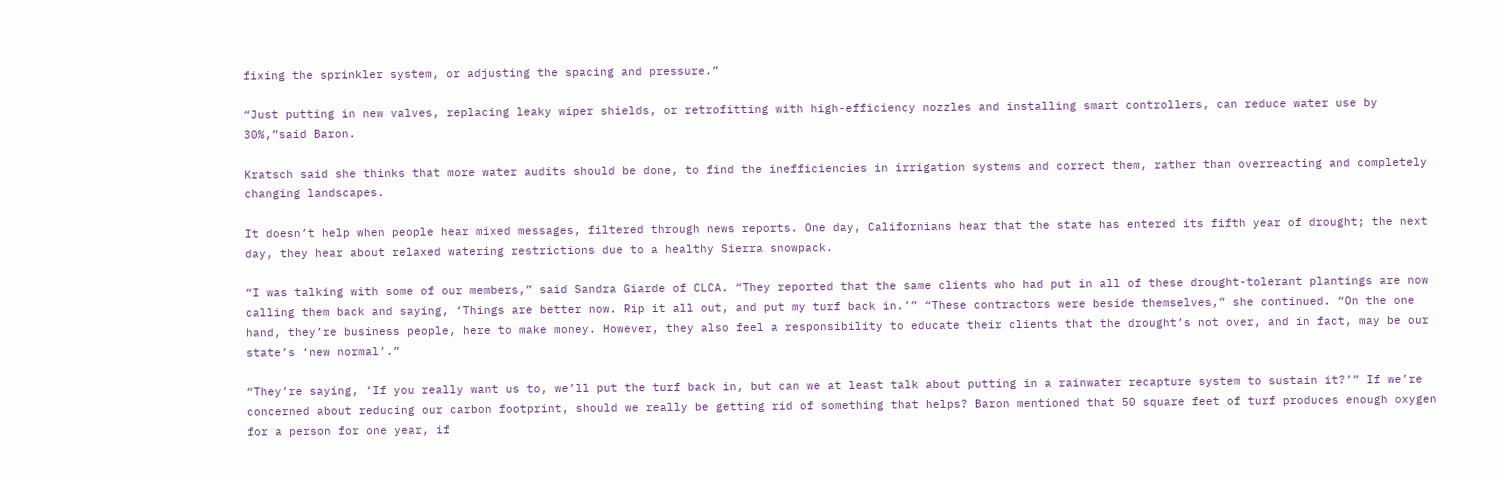fixing the sprinkler system, or adjusting the spacing and pressure.”

“Just putting in new valves, replacing leaky wiper shields, or retrofitting with high-efficiency nozzles and installing smart controllers, can reduce water use by 30%,”said Baron.

Kratsch said she thinks that more water audits should be done, to find the inefficiencies in irrigation systems and correct them, rather than overreacting and completely changing landscapes.

It doesn’t help when people hear mixed messages, filtered through news reports. One day, Californians hear that the state has entered its fifth year of drought; the next day, they hear about relaxed watering restrictions due to a healthy Sierra snowpack.

“I was talking with some of our members,” said Sandra Giarde of CLCA. “They reported that the same clients who had put in all of these drought-tolerant plantings are now calling them back and saying, ‘Things are better now. Rip it all out, and put my turf back in.’” “These contractors were beside themselves,” she continued. “On the one hand, they’re business people, here to make money. However, they also feel a responsibility to educate their clients that the drought’s not over, and in fact, may be our state’s ‘new normal’.”

“They’re saying, ‘If you really want us to, we’ll put the turf back in, but can we at least talk about putting in a rainwater recapture system to sustain it?’” If we’re concerned about reducing our carbon footprint, should we really be getting rid of something that helps? Baron mentioned that 50 square feet of turf produces enough oxygen for a person for one year, if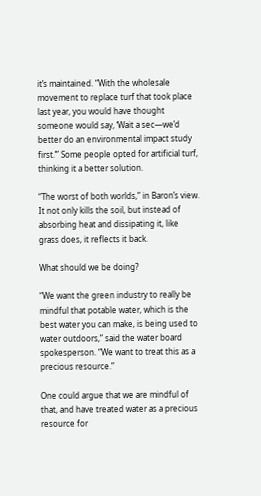it’s maintained. “With the wholesale movement to replace turf that took place last year, you would have thought someone would say, ‘Wait a sec—we’d better do an environmental impact study first.’” Some people opted for artificial turf, thinking it a better solution.

“The worst of both worlds,” in Baron’s view. It not only kills the soil, but instead of absorbing heat and dissipating it, like grass does, it reflects it back.

What should we be doing?

“We want the green industry to really be mindful that potable water, which is the best water you can make, is being used to water outdoors,” said the water board spokesperson. “We want to treat this as a precious resource.”

One could argue that we are mindful of that, and have treated water as a precious resource for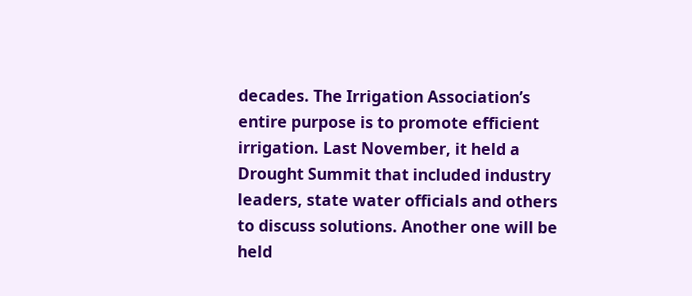decades. The Irrigation Association’s entire purpose is to promote efficient irrigation. Last November, it held a Drought Summit that included industry leaders, state water officials and others to discuss solutions. Another one will be held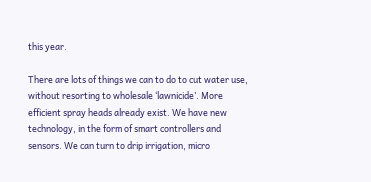this year.

There are lots of things we can to do to cut water use, without resorting to wholesale ‘lawnicide’. More efficient spray heads already exist. We have new technology, in the form of smart controllers and sensors. We can turn to drip irrigation, micro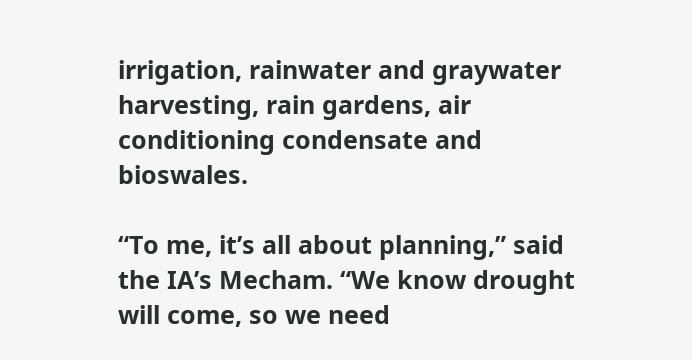irrigation, rainwater and graywater harvesting, rain gardens, air conditioning condensate and bioswales.

“To me, it’s all about planning,” said the IA’s Mecham. “We know drought will come, so we need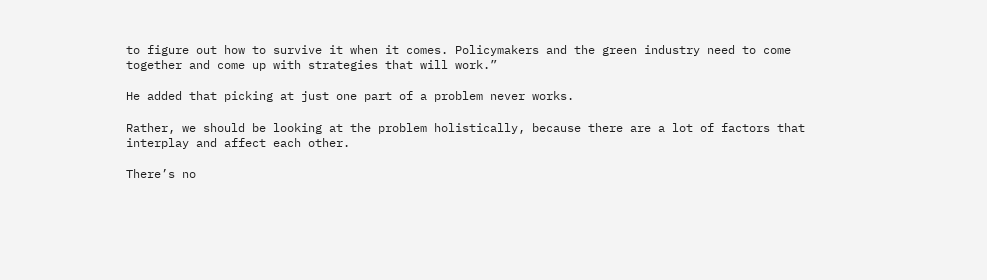to figure out how to survive it when it comes. Policymakers and the green industry need to come together and come up with strategies that will work.”

He added that picking at just one part of a problem never works.

Rather, we should be looking at the problem holistically, because there are a lot of factors that interplay and affect each other.

There’s no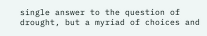single answer to the question of drought, but a myriad of choices and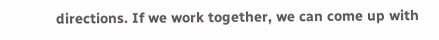directions. If we work together, we can come up with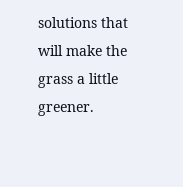solutions that will make the grass a little greener.